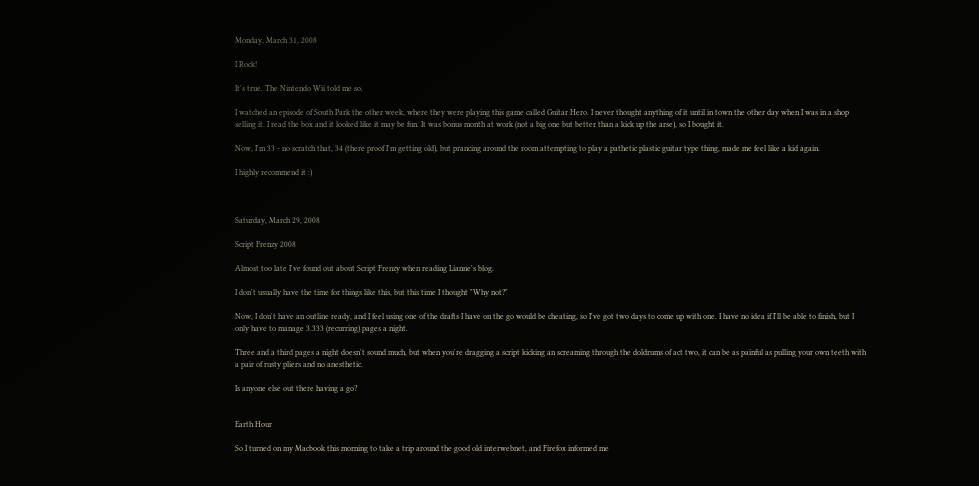Monday, March 31, 2008

I Rock!

It's true. The Nintendo Wii told me so.

I watched an episode of South Park the other week, where they were playing this game called Guitar Hero. I never thought anything of it until in town the other day when I was in a shop selling it. I read the box and it looked like it may be fun. It was bonus month at work (not a big one but better than a kick up the arse), so I bought it.

Now, I'm 33 - no scratch that, 34 (there proof I'm getting old), but prancing around the room attempting to play a pathetic plastic guitar type thing, made me feel like a kid again.

I highly recommend it :)



Saturday, March 29, 2008

Script Frenzy 2008

Almost too late I've found out about Script Frenzy when reading Lianne's blog.

I don't usually have the time for things like this, but this time I thought "Why not?"

Now, I don't have an outline ready, and I feel using one of the drafts I have on the go would be cheating, so I've got two days to come up with one. I have no idea if I'll be able to finish, but I only have to manage 3.333 (recurring) pages a night.

Three and a third pages a night doesn't sound much, but when you're dragging a script kicking an screaming through the doldrums of act two, it can be as painful as pulling your own teeth with a pair of rusty pliers and no anesthetic.

Is anyone else out there having a go?


Earth Hour

So I turned on my Macbook this morning to take a trip around the good old interwebnet, and Firefox informed me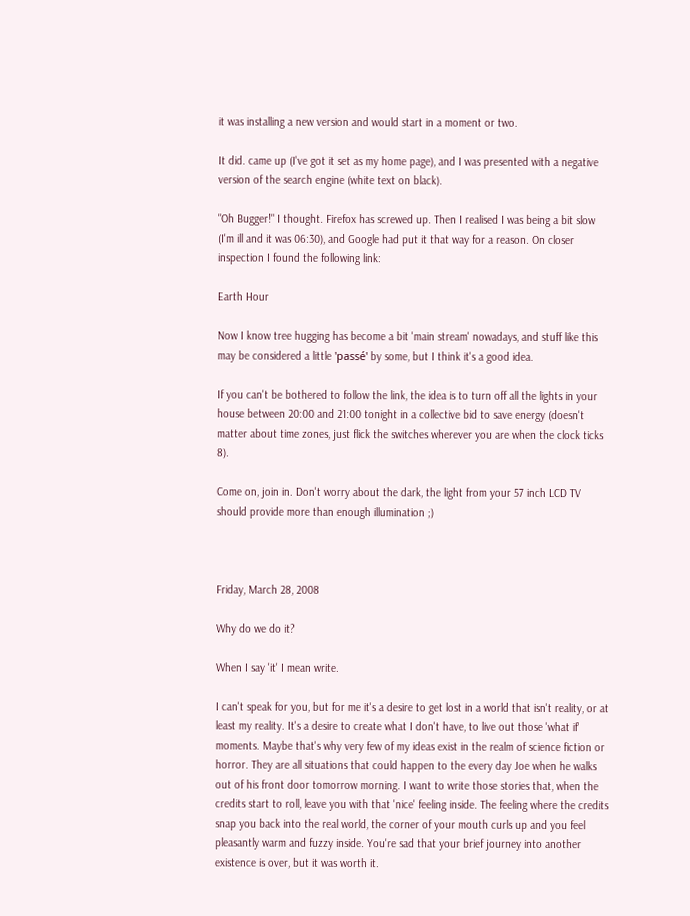it was installing a new version and would start in a moment or two.

It did. came up (I've got it set as my home page), and I was presented with a negative version of the search engine (white text on black).

"Oh Bugger!" I thought. Firefox has screwed up. Then I realised I was being a bit slow (I'm ill and it was 06:30), and Google had put it that way for a reason. On closer inspection I found the following link:

Earth Hour

Now I know tree hugging has become a bit 'main stream' nowadays, and stuff like this may be considered a little 'passé' by some, but I think it's a good idea.

If you can't be bothered to follow the link, the idea is to turn off all the lights in your house between 20:00 and 21:00 tonight in a collective bid to save energy (doesn't matter about time zones, just flick the switches wherever you are when the clock ticks 8).

Come on, join in. Don't worry about the dark, the light from your 57 inch LCD TV should provide more than enough illumination ;)



Friday, March 28, 2008

Why do we do it?

When I say 'it' I mean write.

I can't speak for you, but for me it's a desire to get lost in a world that isn't reality, or at least my reality. It's a desire to create what I don't have, to live out those 'what if' moments. Maybe that's why very few of my ideas exist in the realm of science fiction or horror. They are all situations that could happen to the every day Joe when he walks out of his front door tomorrow morning. I want to write those stories that, when the credits start to roll, leave you with that 'nice' feeling inside. The feeling where the credits snap you back into the real world, the corner of your mouth curls up and you feel pleasantly warm and fuzzy inside. You're sad that your brief journey into another existence is over, but it was worth it.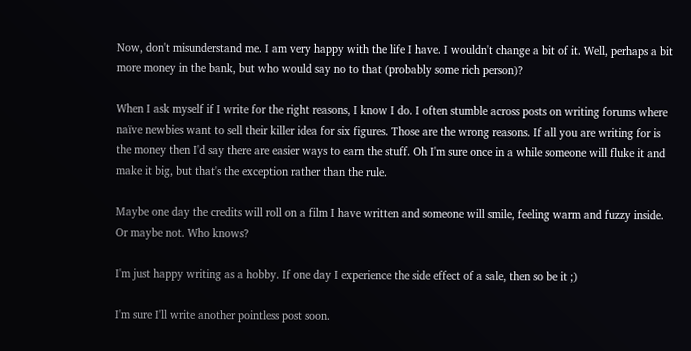Now, don't misunderstand me. I am very happy with the life I have. I wouldn't change a bit of it. Well, perhaps a bit more money in the bank, but who would say no to that (probably some rich person)?

When I ask myself if I write for the right reasons, I know I do. I often stumble across posts on writing forums where naïve newbies want to sell their killer idea for six figures. Those are the wrong reasons. If all you are writing for is the money then I'd say there are easier ways to earn the stuff. Oh I'm sure once in a while someone will fluke it and make it big, but that's the exception rather than the rule.

Maybe one day the credits will roll on a film I have written and someone will smile, feeling warm and fuzzy inside. Or maybe not. Who knows?

I'm just happy writing as a hobby. If one day I experience the side effect of a sale, then so be it ;)

I'm sure I'll write another pointless post soon.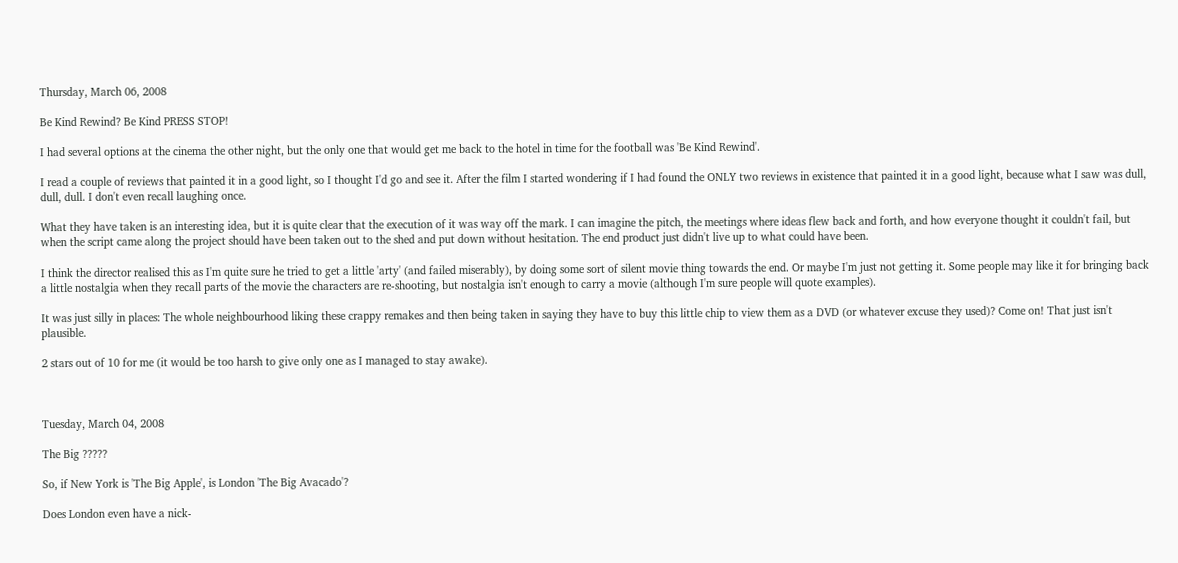Thursday, March 06, 2008

Be Kind Rewind? Be Kind PRESS STOP!

I had several options at the cinema the other night, but the only one that would get me back to the hotel in time for the football was 'Be Kind Rewind'.

I read a couple of reviews that painted it in a good light, so I thought I'd go and see it. After the film I started wondering if I had found the ONLY two reviews in existence that painted it in a good light, because what I saw was dull, dull, dull. I don't even recall laughing once.

What they have taken is an interesting idea, but it is quite clear that the execution of it was way off the mark. I can imagine the pitch, the meetings where ideas flew back and forth, and how everyone thought it couldn't fail, but when the script came along the project should have been taken out to the shed and put down without hesitation. The end product just didn't live up to what could have been.

I think the director realised this as I'm quite sure he tried to get a little 'arty' (and failed miserably), by doing some sort of silent movie thing towards the end. Or maybe I'm just not getting it. Some people may like it for bringing back a little nostalgia when they recall parts of the movie the characters are re-shooting, but nostalgia isn't enough to carry a movie (although I'm sure people will quote examples).

It was just silly in places: The whole neighbourhood liking these crappy remakes and then being taken in saying they have to buy this little chip to view them as a DVD (or whatever excuse they used)? Come on! That just isn't plausible.

2 stars out of 10 for me (it would be too harsh to give only one as I managed to stay awake).



Tuesday, March 04, 2008

The Big ?????

So, if New York is 'The Big Apple', is London 'The Big Avacado'?

Does London even have a nick-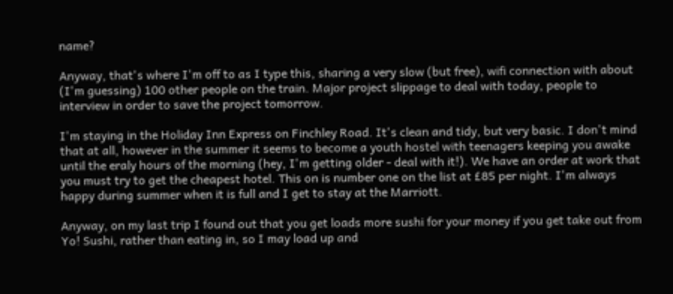name?

Anyway, that's where I'm off to as I type this, sharing a very slow (but free), wifi connection with about (I'm guessing) 100 other people on the train. Major project slippage to deal with today, people to interview in order to save the project tomorrow.

I'm staying in the Holiday Inn Express on Finchley Road. It's clean and tidy, but very basic. I don't mind that at all, however in the summer it seems to become a youth hostel with teenagers keeping you awake until the eraly hours of the morning (hey, I'm getting older - deal with it!). We have an order at work that you must try to get the cheapest hotel. This on is number one on the list at £85 per night. I'm always happy during summer when it is full and I get to stay at the Marriott.

Anyway, on my last trip I found out that you get loads more sushi for your money if you get take out from Yo! Sushi, rather than eating in, so I may load up and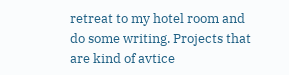retreat to my hotel room and do some writing. Projects that are kind of avtice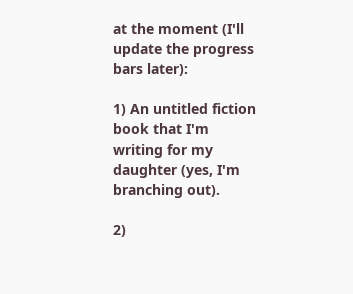at the moment (I'll update the progress bars later):

1) An untitled fiction book that I'm writing for my daughter (yes, I'm branching out).

2)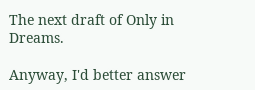The next draft of Only in Dreams.

Anyway, I'd better answer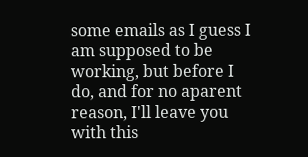some emails as I guess I am supposed to be working, but before I do, and for no aparent reason, I'll leave you with this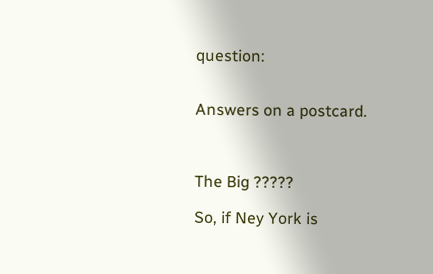question:


Answers on a postcard.



The Big ?????

So, if Ney York is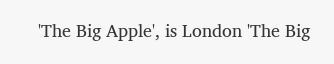'The Big Apple', is London 'The Big